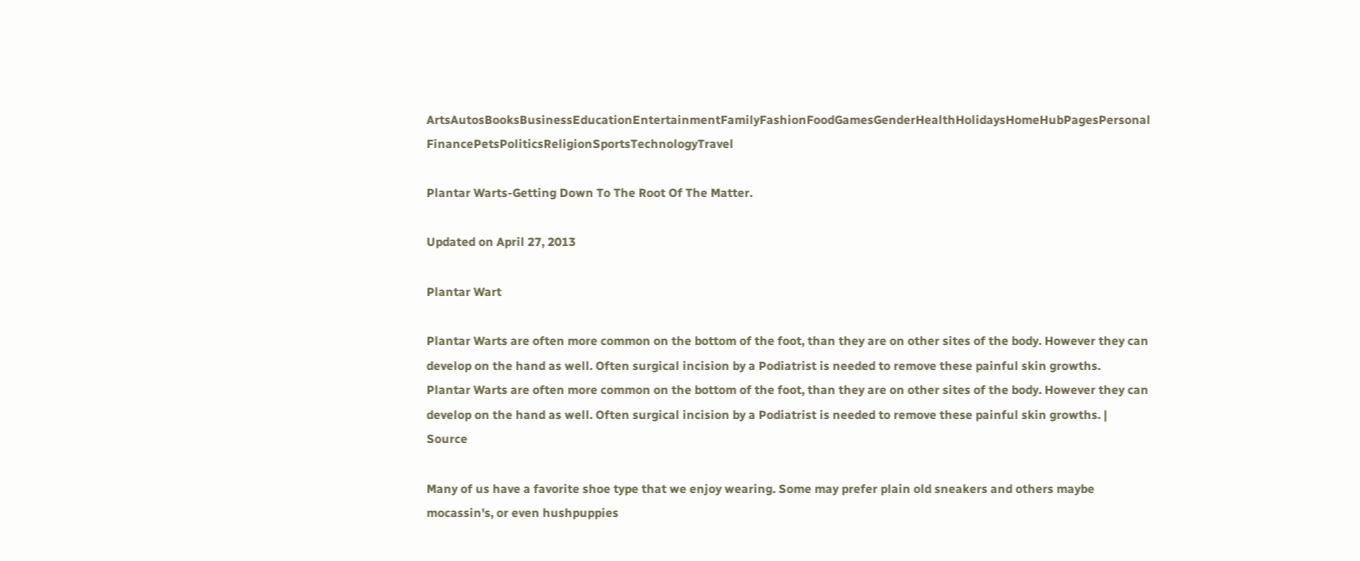ArtsAutosBooksBusinessEducationEntertainmentFamilyFashionFoodGamesGenderHealthHolidaysHomeHubPagesPersonal FinancePetsPoliticsReligionSportsTechnologyTravel

Plantar Warts-Getting Down To The Root Of The Matter.

Updated on April 27, 2013

Plantar Wart

Plantar Warts are often more common on the bottom of the foot, than they are on other sites of the body. However they can develop on the hand as well. Often surgical incision by a Podiatrist is needed to remove these painful skin growths.
Plantar Warts are often more common on the bottom of the foot, than they are on other sites of the body. However they can develop on the hand as well. Often surgical incision by a Podiatrist is needed to remove these painful skin growths. | Source

Many of us have a favorite shoe type that we enjoy wearing. Some may prefer plain old sneakers and others maybe mocassin's, or even hushpuppies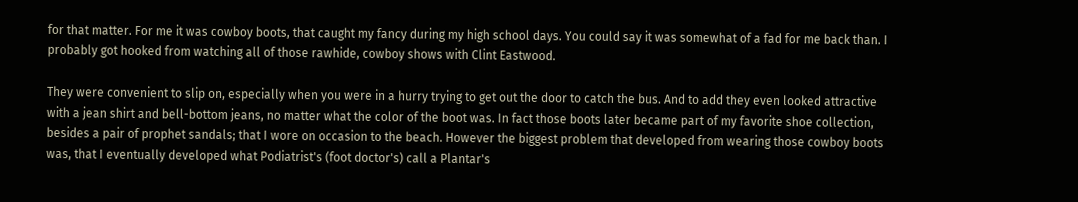for that matter. For me it was cowboy boots, that caught my fancy during my high school days. You could say it was somewhat of a fad for me back than. I probably got hooked from watching all of those rawhide, cowboy shows with Clint Eastwood.

They were convenient to slip on, especially when you were in a hurry trying to get out the door to catch the bus. And to add they even looked attractive with a jean shirt and bell-bottom jeans, no matter what the color of the boot was. In fact those boots later became part of my favorite shoe collection, besides a pair of prophet sandals; that I wore on occasion to the beach. However the biggest problem that developed from wearing those cowboy boots was, that I eventually developed what Podiatrist's (foot doctor's) call a Plantar's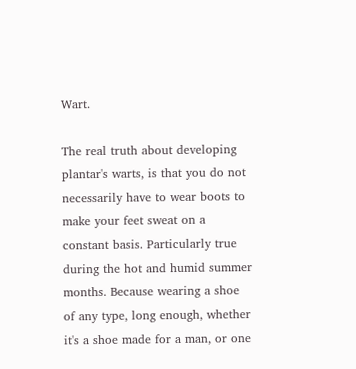Wart.

The real truth about developing plantar's warts, is that you do not necessarily have to wear boots to make your feet sweat on a constant basis. Particularly true during the hot and humid summer months. Because wearing a shoe of any type, long enough, whether it's a shoe made for a man, or one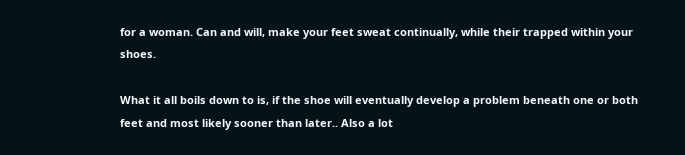for a woman. Can and will, make your feet sweat continually, while their trapped within your shoes.

What it all boils down to is, if the shoe will eventually develop a problem beneath one or both feet and most likely sooner than later.. Also a lot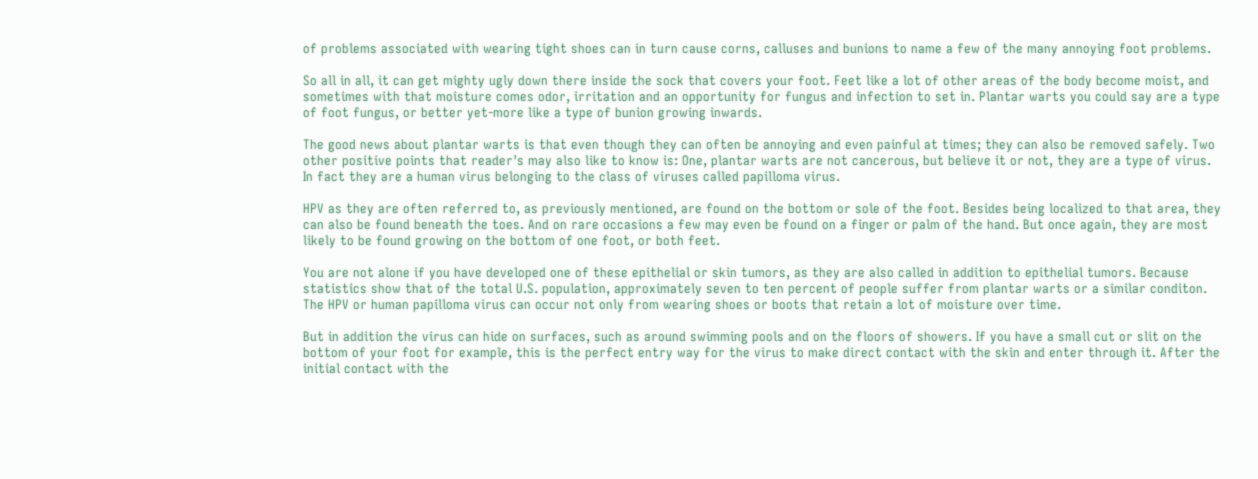of problems associated with wearing tight shoes can in turn cause corns, calluses and bunions to name a few of the many annoying foot problems.

So all in all, it can get mighty ugly down there inside the sock that covers your foot. Feet like a lot of other areas of the body become moist, and sometimes with that moisture comes odor, irritation and an opportunity for fungus and infection to set in. Plantar warts you could say are a type of foot fungus, or better yet-more like a type of bunion growing inwards.

The good news about plantar warts is that even though they can often be annoying and even painful at times; they can also be removed safely. Two other positive points that reader's may also like to know is: One, plantar warts are not cancerous, but believe it or not, they are a type of virus. In fact they are a human virus belonging to the class of viruses called papilloma virus.

HPV as they are often referred to, as previously mentioned, are found on the bottom or sole of the foot. Besides being localized to that area, they can also be found beneath the toes. And on rare occasions a few may even be found on a finger or palm of the hand. But once again, they are most likely to be found growing on the bottom of one foot, or both feet.

You are not alone if you have developed one of these epithelial or skin tumors, as they are also called in addition to epithelial tumors. Because statistics show that of the total U.S. population, approximately seven to ten percent of people suffer from plantar warts or a similar conditon. The HPV or human papilloma virus can occur not only from wearing shoes or boots that retain a lot of moisture over time.

But in addition the virus can hide on surfaces, such as around swimming pools and on the floors of showers. If you have a small cut or slit on the bottom of your foot for example, this is the perfect entry way for the virus to make direct contact with the skin and enter through it. After the initial contact with the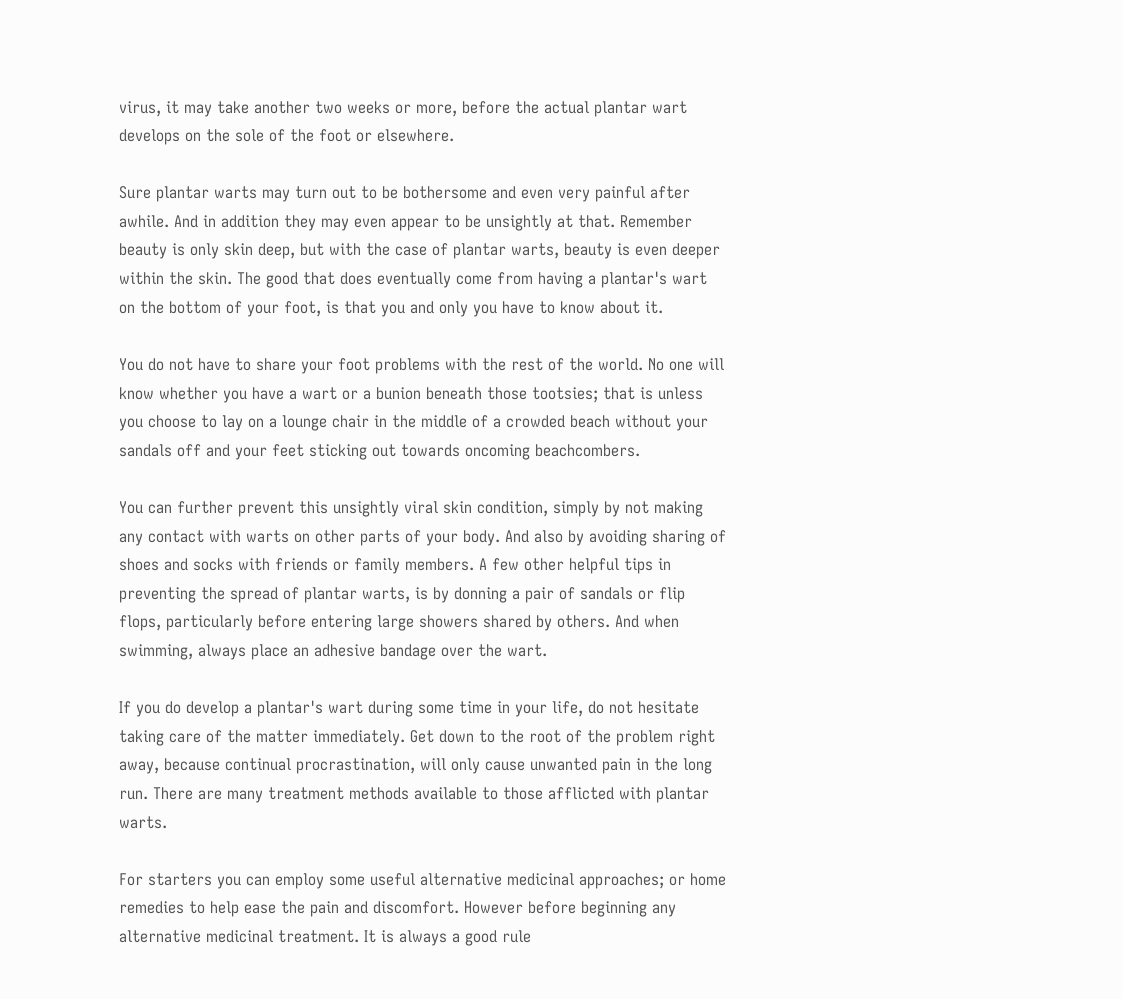virus, it may take another two weeks or more, before the actual plantar wart develops on the sole of the foot or elsewhere.

Sure plantar warts may turn out to be bothersome and even very painful after awhile. And in addition they may even appear to be unsightly at that. Remember beauty is only skin deep, but with the case of plantar warts, beauty is even deeper within the skin. The good that does eventually come from having a plantar's wart on the bottom of your foot, is that you and only you have to know about it.

You do not have to share your foot problems with the rest of the world. No one will know whether you have a wart or a bunion beneath those tootsies; that is unless you choose to lay on a lounge chair in the middle of a crowded beach without your sandals off and your feet sticking out towards oncoming beachcombers.

You can further prevent this unsightly viral skin condition, simply by not making any contact with warts on other parts of your body. And also by avoiding sharing of shoes and socks with friends or family members. A few other helpful tips in preventing the spread of plantar warts, is by donning a pair of sandals or flip flops, particularly before entering large showers shared by others. And when swimming, always place an adhesive bandage over the wart.

If you do develop a plantar's wart during some time in your life, do not hesitate taking care of the matter immediately. Get down to the root of the problem right away, because continual procrastination, will only cause unwanted pain in the long run. There are many treatment methods available to those afflicted with plantar warts.

For starters you can employ some useful alternative medicinal approaches; or home remedies to help ease the pain and discomfort. However before beginning any alternative medicinal treatment. It is always a good rule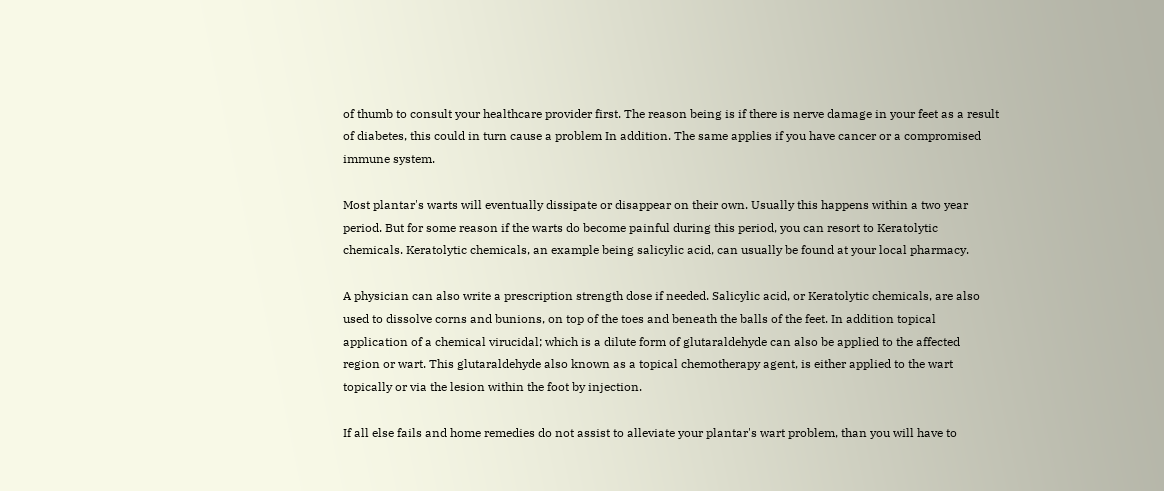of thumb to consult your healthcare provider first. The reason being is if there is nerve damage in your feet as a result of diabetes, this could in turn cause a problem In addition. The same applies if you have cancer or a compromised immune system.

Most plantar's warts will eventually dissipate or disappear on their own. Usually this happens within a two year period. But for some reason if the warts do become painful during this period, you can resort to Keratolytic chemicals. Keratolytic chemicals, an example being salicylic acid, can usually be found at your local pharmacy.

A physician can also write a prescription strength dose if needed. Salicylic acid, or Keratolytic chemicals, are also used to dissolve corns and bunions, on top of the toes and beneath the balls of the feet. In addition topical application of a chemical virucidal; which is a dilute form of glutaraldehyde can also be applied to the affected region or wart. This glutaraldehyde also known as a topical chemotherapy agent, is either applied to the wart topically or via the lesion within the foot by injection.

If all else fails and home remedies do not assist to alleviate your plantar's wart problem, than you will have to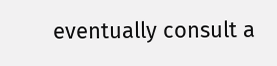eventually consult a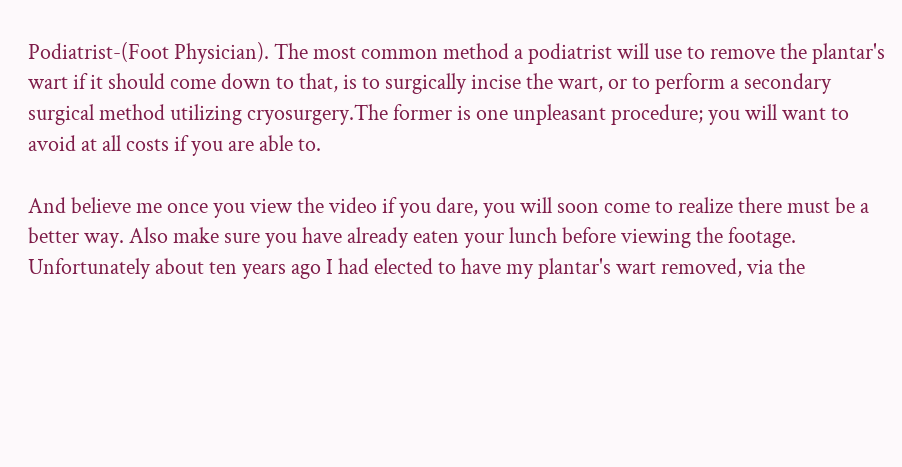Podiatrist-(Foot Physician). The most common method a podiatrist will use to remove the plantar's wart if it should come down to that, is to surgically incise the wart, or to perform a secondary surgical method utilizing cryosurgery.The former is one unpleasant procedure; you will want to avoid at all costs if you are able to.

And believe me once you view the video if you dare, you will soon come to realize there must be a better way. Also make sure you have already eaten your lunch before viewing the footage. Unfortunately about ten years ago I had elected to have my plantar's wart removed, via the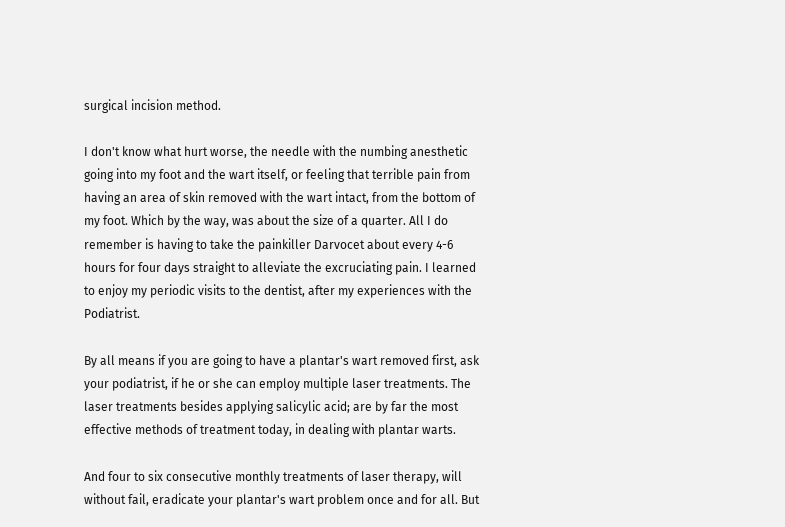surgical incision method.

I don't know what hurt worse, the needle with the numbing anesthetic going into my foot and the wart itself, or feeling that terrible pain from having an area of skin removed with the wart intact, from the bottom of my foot. Which by the way, was about the size of a quarter. All I do remember is having to take the painkiller Darvocet about every 4-6 hours for four days straight to alleviate the excruciating pain. I learned to enjoy my periodic visits to the dentist, after my experiences with the Podiatrist.

By all means if you are going to have a plantar's wart removed first, ask your podiatrist, if he or she can employ multiple laser treatments. The laser treatments besides applying salicylic acid; are by far the most effective methods of treatment today, in dealing with plantar warts.

And four to six consecutive monthly treatments of laser therapy, will without fail, eradicate your plantar's wart problem once and for all. But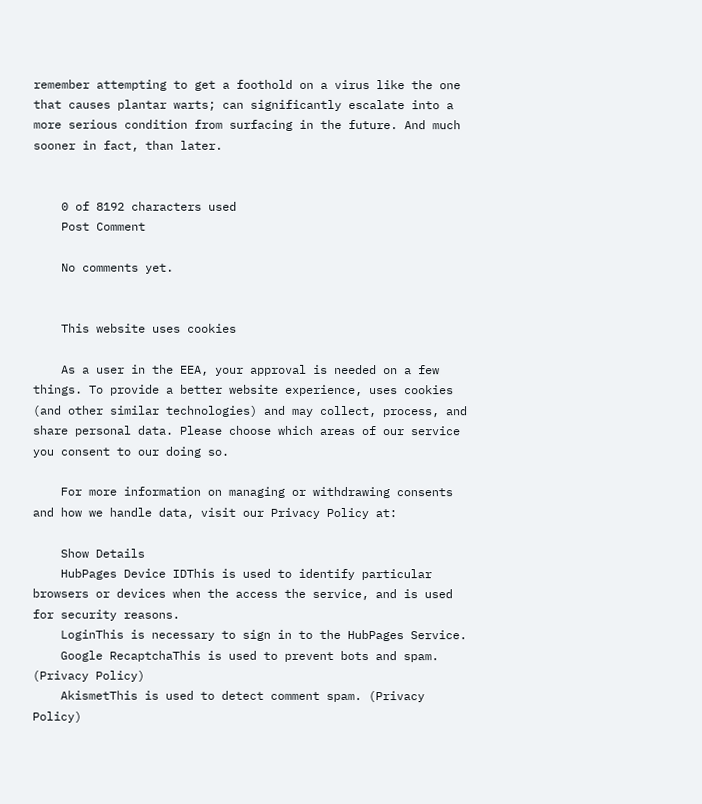remember attempting to get a foothold on a virus like the one that causes plantar warts; can significantly escalate into a more serious condition from surfacing in the future. And much sooner in fact, than later.


    0 of 8192 characters used
    Post Comment

    No comments yet.


    This website uses cookies

    As a user in the EEA, your approval is needed on a few things. To provide a better website experience, uses cookies (and other similar technologies) and may collect, process, and share personal data. Please choose which areas of our service you consent to our doing so.

    For more information on managing or withdrawing consents and how we handle data, visit our Privacy Policy at:

    Show Details
    HubPages Device IDThis is used to identify particular browsers or devices when the access the service, and is used for security reasons.
    LoginThis is necessary to sign in to the HubPages Service.
    Google RecaptchaThis is used to prevent bots and spam. (Privacy Policy)
    AkismetThis is used to detect comment spam. (Privacy Policy)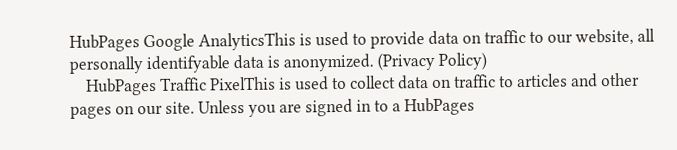HubPages Google AnalyticsThis is used to provide data on traffic to our website, all personally identifyable data is anonymized. (Privacy Policy)
    HubPages Traffic PixelThis is used to collect data on traffic to articles and other pages on our site. Unless you are signed in to a HubPages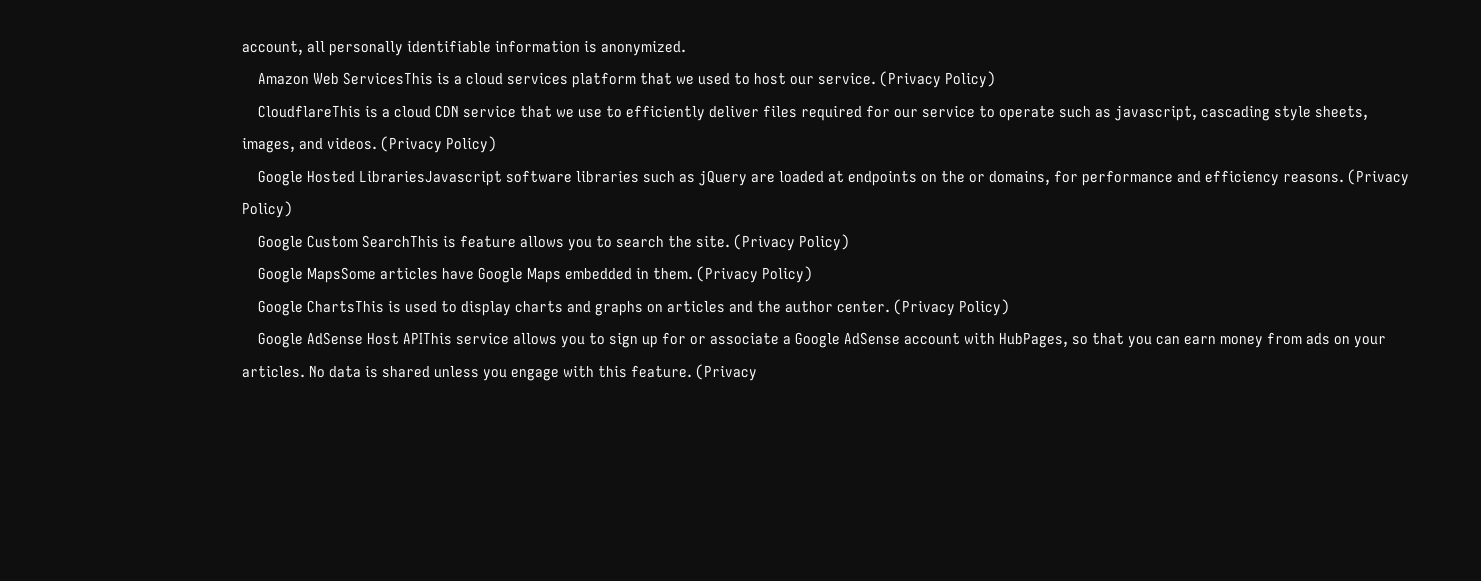account, all personally identifiable information is anonymized.
    Amazon Web ServicesThis is a cloud services platform that we used to host our service. (Privacy Policy)
    CloudflareThis is a cloud CDN service that we use to efficiently deliver files required for our service to operate such as javascript, cascading style sheets, images, and videos. (Privacy Policy)
    Google Hosted LibrariesJavascript software libraries such as jQuery are loaded at endpoints on the or domains, for performance and efficiency reasons. (Privacy Policy)
    Google Custom SearchThis is feature allows you to search the site. (Privacy Policy)
    Google MapsSome articles have Google Maps embedded in them. (Privacy Policy)
    Google ChartsThis is used to display charts and graphs on articles and the author center. (Privacy Policy)
    Google AdSense Host APIThis service allows you to sign up for or associate a Google AdSense account with HubPages, so that you can earn money from ads on your articles. No data is shared unless you engage with this feature. (Privacy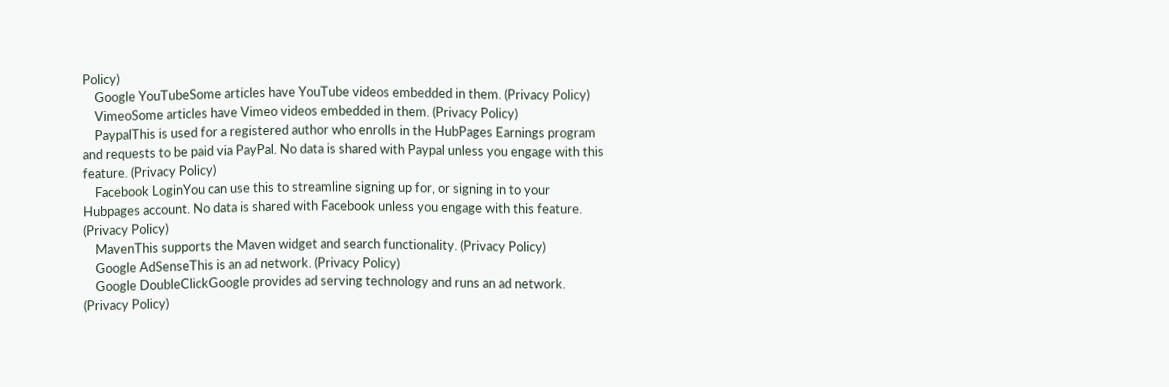Policy)
    Google YouTubeSome articles have YouTube videos embedded in them. (Privacy Policy)
    VimeoSome articles have Vimeo videos embedded in them. (Privacy Policy)
    PaypalThis is used for a registered author who enrolls in the HubPages Earnings program and requests to be paid via PayPal. No data is shared with Paypal unless you engage with this feature. (Privacy Policy)
    Facebook LoginYou can use this to streamline signing up for, or signing in to your Hubpages account. No data is shared with Facebook unless you engage with this feature. (Privacy Policy)
    MavenThis supports the Maven widget and search functionality. (Privacy Policy)
    Google AdSenseThis is an ad network. (Privacy Policy)
    Google DoubleClickGoogle provides ad serving technology and runs an ad network. (Privacy Policy)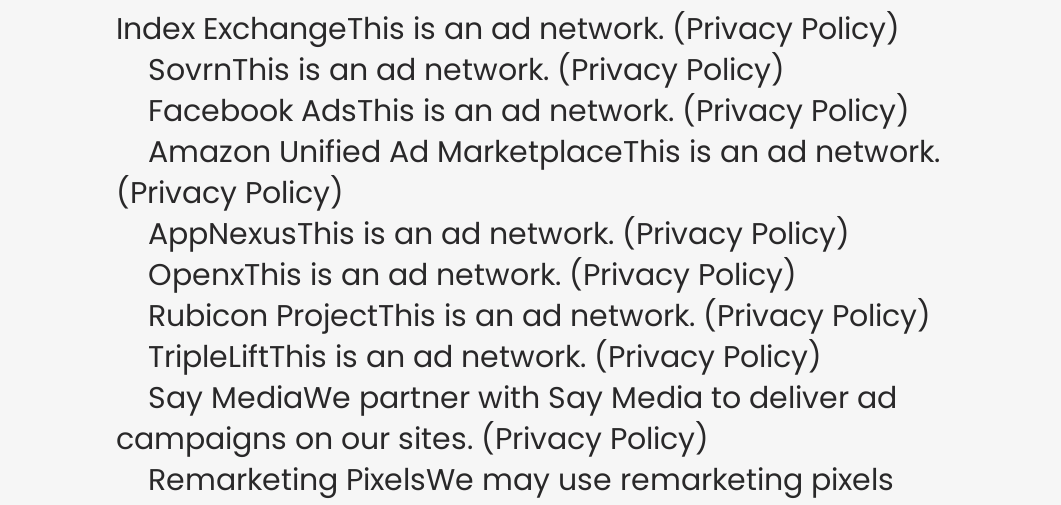Index ExchangeThis is an ad network. (Privacy Policy)
    SovrnThis is an ad network. (Privacy Policy)
    Facebook AdsThis is an ad network. (Privacy Policy)
    Amazon Unified Ad MarketplaceThis is an ad network. (Privacy Policy)
    AppNexusThis is an ad network. (Privacy Policy)
    OpenxThis is an ad network. (Privacy Policy)
    Rubicon ProjectThis is an ad network. (Privacy Policy)
    TripleLiftThis is an ad network. (Privacy Policy)
    Say MediaWe partner with Say Media to deliver ad campaigns on our sites. (Privacy Policy)
    Remarketing PixelsWe may use remarketing pixels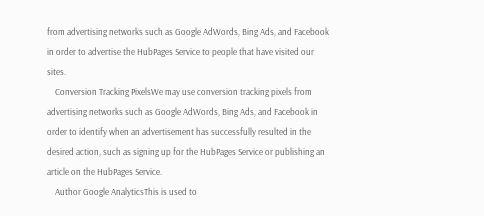from advertising networks such as Google AdWords, Bing Ads, and Facebook in order to advertise the HubPages Service to people that have visited our sites.
    Conversion Tracking PixelsWe may use conversion tracking pixels from advertising networks such as Google AdWords, Bing Ads, and Facebook in order to identify when an advertisement has successfully resulted in the desired action, such as signing up for the HubPages Service or publishing an article on the HubPages Service.
    Author Google AnalyticsThis is used to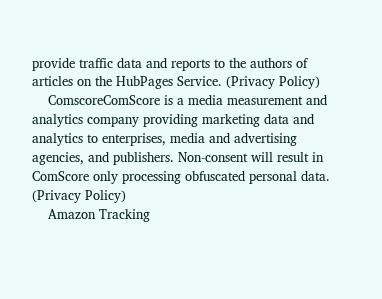provide traffic data and reports to the authors of articles on the HubPages Service. (Privacy Policy)
    ComscoreComScore is a media measurement and analytics company providing marketing data and analytics to enterprises, media and advertising agencies, and publishers. Non-consent will result in ComScore only processing obfuscated personal data. (Privacy Policy)
    Amazon Tracking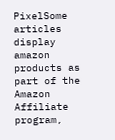PixelSome articles display amazon products as part of the Amazon Affiliate program,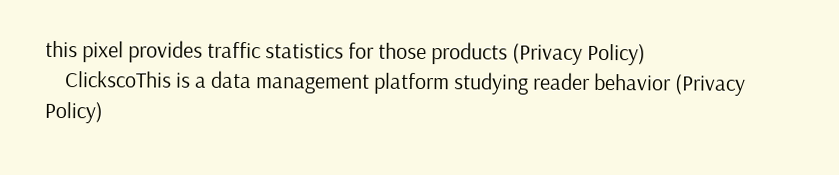this pixel provides traffic statistics for those products (Privacy Policy)
    ClickscoThis is a data management platform studying reader behavior (Privacy Policy)